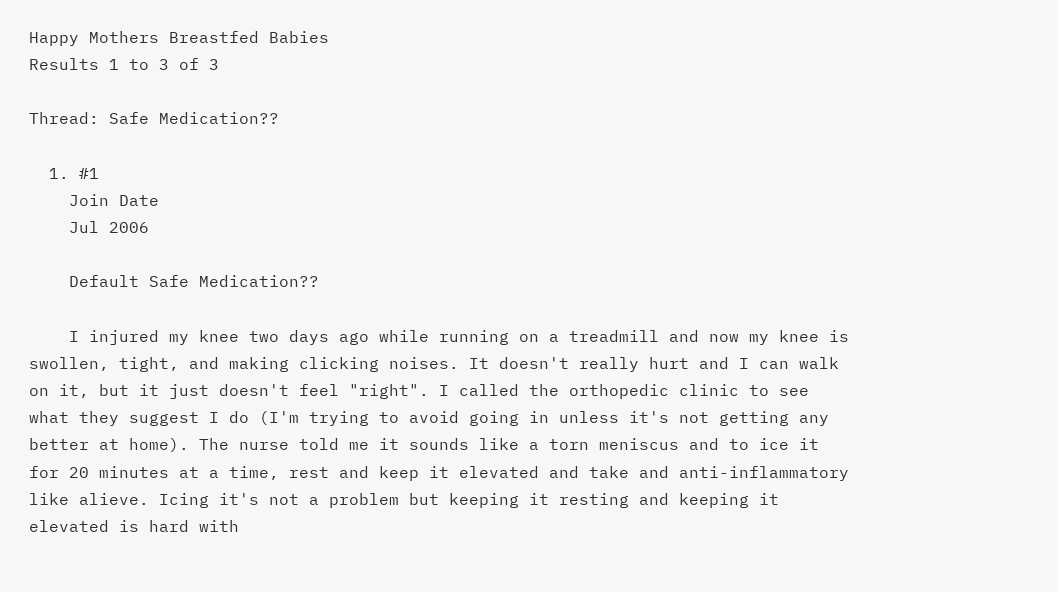Happy Mothers Breastfed Babies
Results 1 to 3 of 3

Thread: Safe Medication??

  1. #1
    Join Date
    Jul 2006

    Default Safe Medication??

    I injured my knee two days ago while running on a treadmill and now my knee is swollen, tight, and making clicking noises. It doesn't really hurt and I can walk on it, but it just doesn't feel "right". I called the orthopedic clinic to see what they suggest I do (I'm trying to avoid going in unless it's not getting any better at home). The nurse told me it sounds like a torn meniscus and to ice it for 20 minutes at a time, rest and keep it elevated and take and anti-inflammatory like alieve. Icing it's not a problem but keeping it resting and keeping it elevated is hard with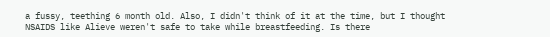a fussy, teething 6 month old. Also, I didn't think of it at the time, but I thought NSAIDS like Alieve weren't safe to take while breastfeeding. Is there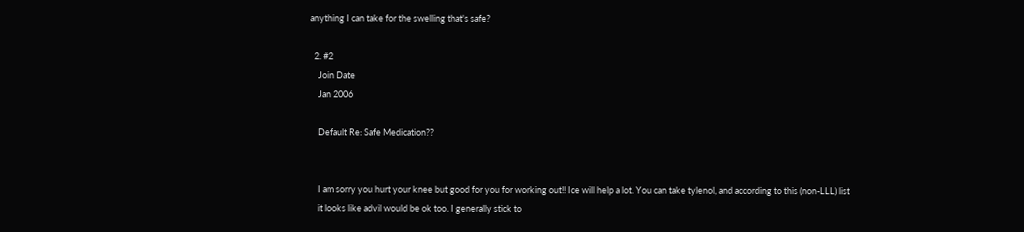anything I can take for the swelling that's safe?

  2. #2
    Join Date
    Jan 2006

    Default Re: Safe Medication??


    I am sorry you hurt your knee but good for you for working out!! Ice will help a lot. You can take tylenol, and according to this (non-LLL) list
    it looks like advil would be ok too. I generally stick to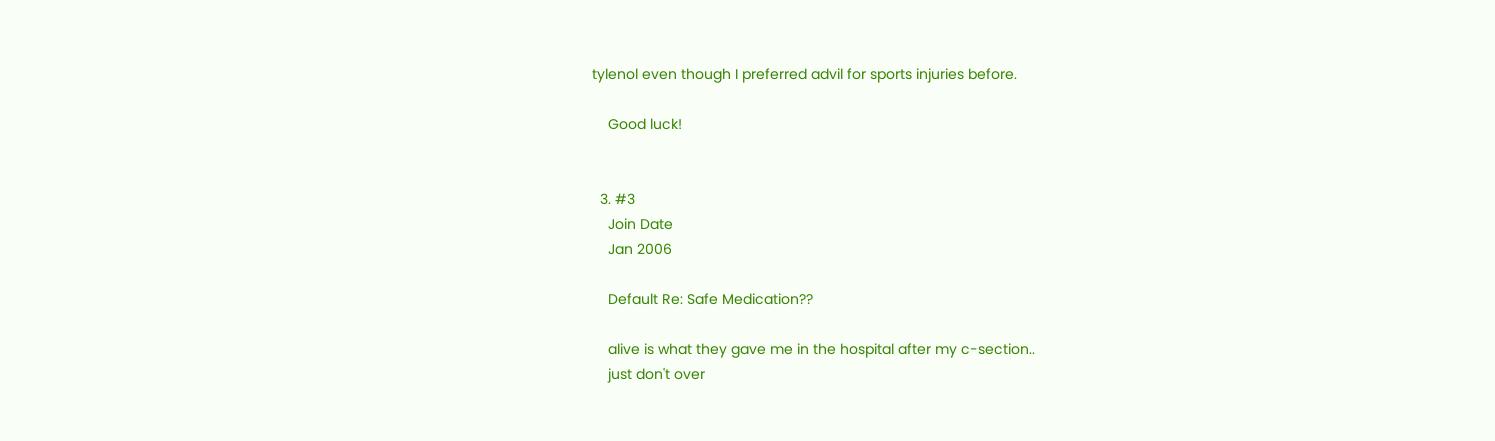tylenol even though I preferred advil for sports injuries before.

    Good luck!


  3. #3
    Join Date
    Jan 2006

    Default Re: Safe Medication??

    alive is what they gave me in the hospital after my c-section..
    just don't over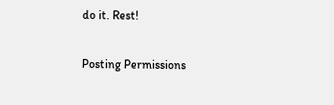do it. Rest!

Posting Permissions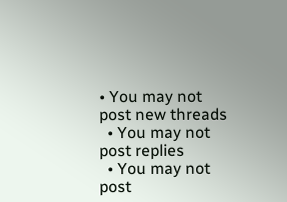• You may not post new threads
  • You may not post replies
  • You may not post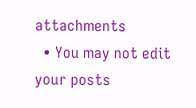attachments
  • You may not edit your posts